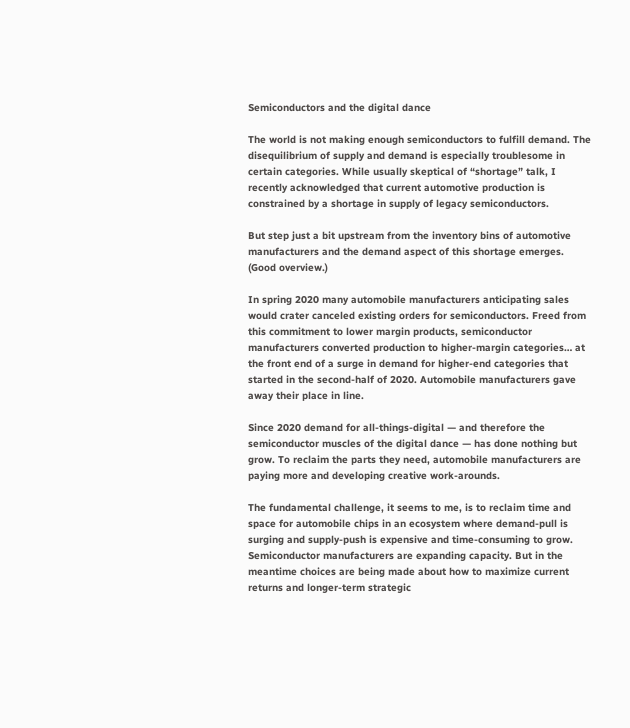Semiconductors and the digital dance

The world is not making enough semiconductors to fulfill demand. The disequilibrium of supply and demand is especially troublesome in certain categories. While usually skeptical of “shortage” talk, I recently acknowledged that current automotive production is constrained by a shortage in supply of legacy semiconductors.

But step just a bit upstream from the inventory bins of automotive manufacturers and the demand aspect of this shortage emerges. (Good overview.)

In spring 2020 many automobile manufacturers anticipating sales would crater canceled existing orders for semiconductors. Freed from this commitment to lower margin products, semiconductor manufacturers converted production to higher-margin categories… at the front end of a surge in demand for higher-end categories that started in the second-half of 2020. Automobile manufacturers gave away their place in line.

Since 2020 demand for all-things-digital — and therefore the semiconductor muscles of the digital dance — has done nothing but grow. To reclaim the parts they need, automobile manufacturers are paying more and developing creative work-arounds.

The fundamental challenge, it seems to me, is to reclaim time and space for automobile chips in an ecosystem where demand-pull is surging and supply-push is expensive and time-consuming to grow. Semiconductor manufacturers are expanding capacity. But in the meantime choices are being made about how to maximize current returns and longer-term strategic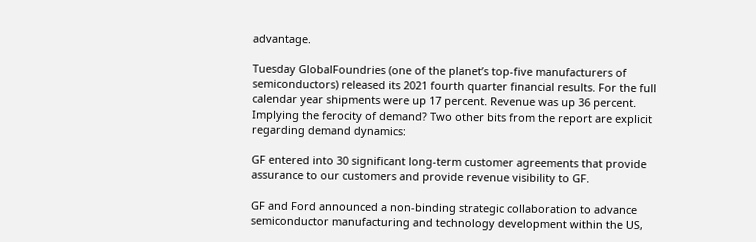advantage.

Tuesday GlobalFoundries (one of the planet’s top-five manufacturers of semiconductors) released its 2021 fourth quarter financial results. For the full calendar year shipments were up 17 percent. Revenue was up 36 percent. Implying the ferocity of demand? Two other bits from the report are explicit regarding demand dynamics:

GF entered into 30 significant long-term customer agreements that provide assurance to our customers and provide revenue visibility to GF.

GF and Ford announced a non-binding strategic collaboration to advance semiconductor manufacturing and technology development within the US,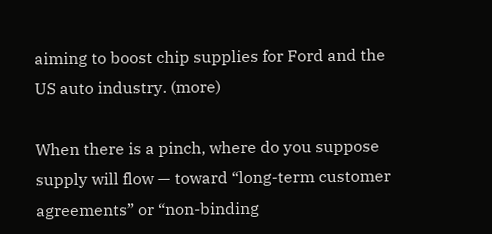aiming to boost chip supplies for Ford and the US auto industry. (more)

When there is a pinch, where do you suppose supply will flow — toward “long-term customer agreements” or “non-binding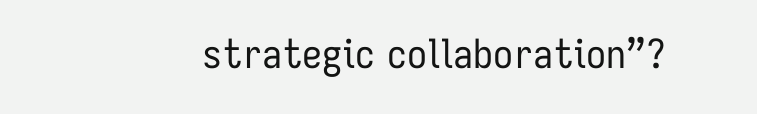strategic collaboration”?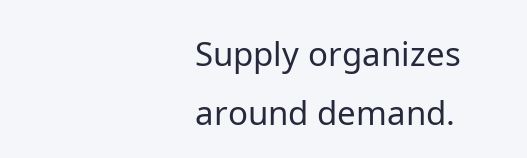Supply organizes around demand.